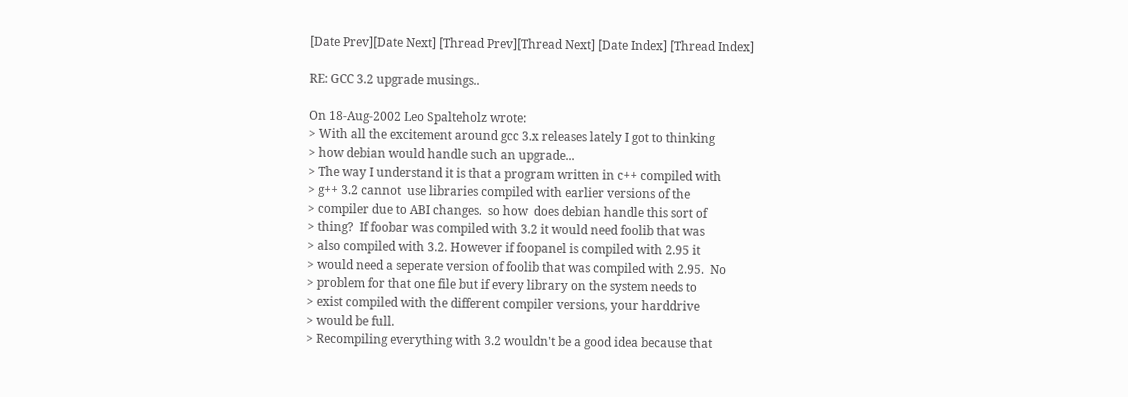[Date Prev][Date Next] [Thread Prev][Thread Next] [Date Index] [Thread Index]

RE: GCC 3.2 upgrade musings..

On 18-Aug-2002 Leo Spalteholz wrote:
> With all the excitement around gcc 3.x releases lately I got to thinking
> how debian would handle such an upgrade...
> The way I understand it is that a program written in c++ compiled with
> g++ 3.2 cannot  use libraries compiled with earlier versions of the
> compiler due to ABI changes.  so how  does debian handle this sort of
> thing?  If foobar was compiled with 3.2 it would need foolib that was
> also compiled with 3.2. However if foopanel is compiled with 2.95 it
> would need a seperate version of foolib that was compiled with 2.95.  No
> problem for that one file but if every library on the system needs to
> exist compiled with the different compiler versions, your harddrive
> would be full.
> Recompiling everything with 3.2 wouldn't be a good idea because that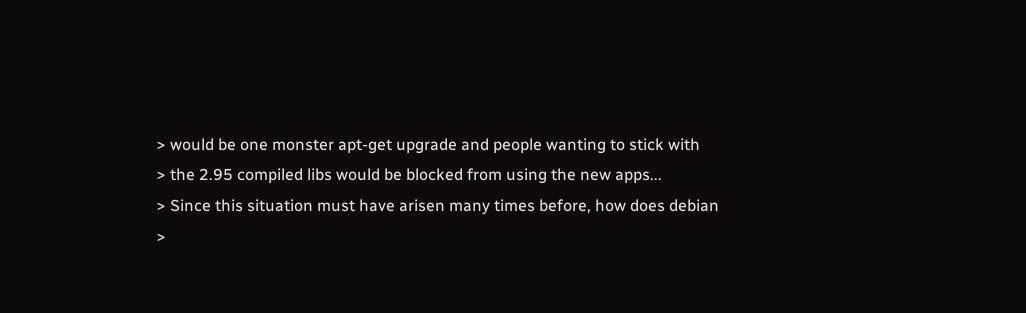> would be one monster apt-get upgrade and people wanting to stick with
> the 2.95 compiled libs would be blocked from using the new apps...
> Since this situation must have arisen many times before, how does debian
>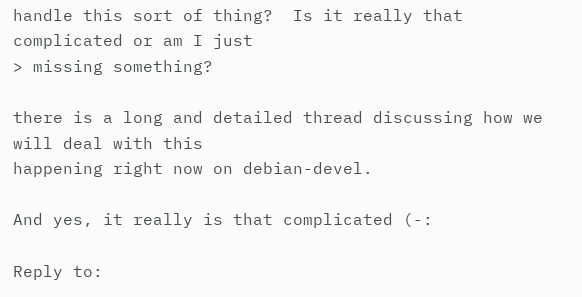handle this sort of thing?  Is it really that complicated or am I just
> missing something?

there is a long and detailed thread discussing how we will deal with this
happening right now on debian-devel.

And yes, it really is that complicated (-:

Reply to: